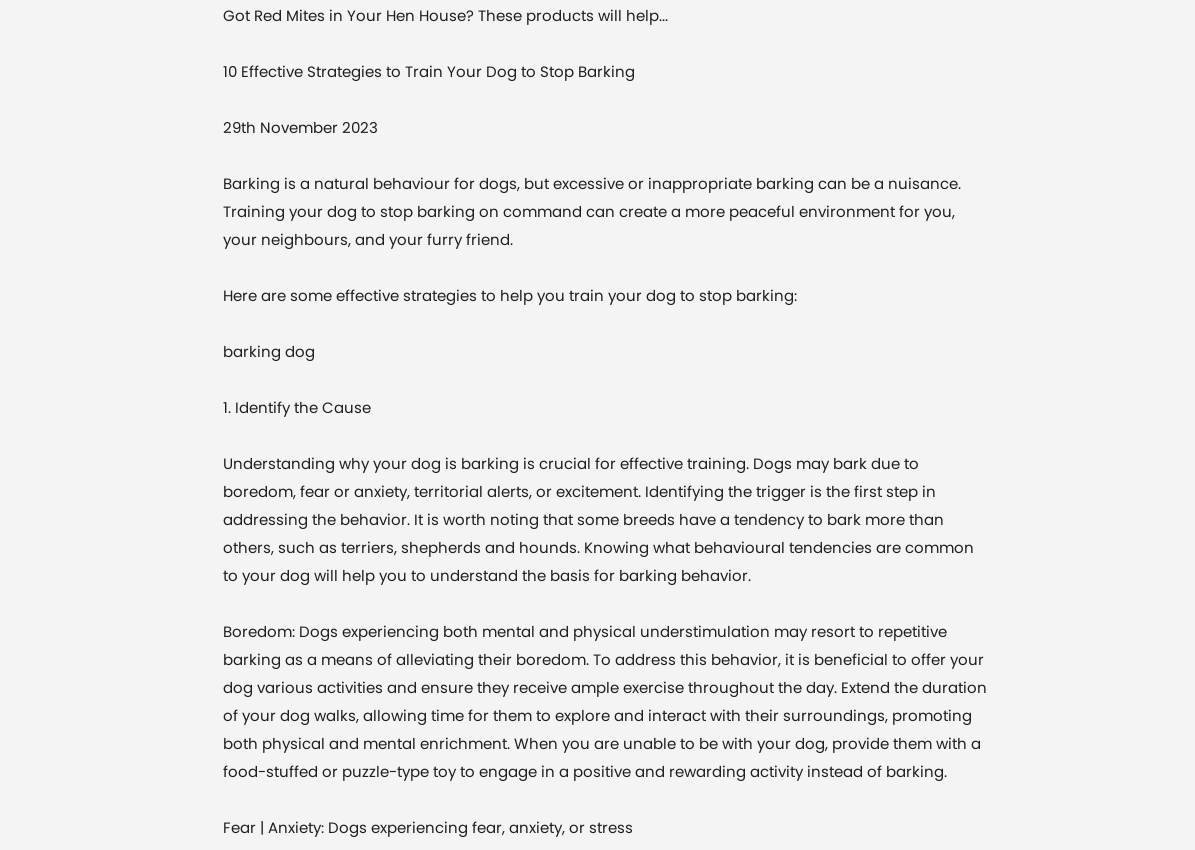Got Red Mites in Your Hen House? These products will help...

10 Effective Strategies to Train Your Dog to Stop Barking

29th November 2023

Barking is a natural behaviour for dogs, but excessive or inappropriate barking can be a nuisance. Training your dog to stop barking on command can create a more peaceful environment for you, your neighbours, and your furry friend.

Here are some effective strategies to help you train your dog to stop barking:

barking dog

1. Identify the Cause

Understanding why your dog is barking is crucial for effective training. Dogs may bark due to boredom, fear or anxiety, territorial alerts, or excitement. Identifying the trigger is the first step in addressing the behavior. It is worth noting that some breeds have a tendency to bark more than others, such as terriers, shepherds and hounds. Knowing what behavioural tendencies are common to your dog will help you to understand the basis for barking behavior.

Boredom: Dogs experiencing both mental and physical understimulation may resort to repetitive barking as a means of alleviating their boredom. To address this behavior, it is beneficial to offer your dog various activities and ensure they receive ample exercise throughout the day. Extend the duration of your dog walks, allowing time for them to explore and interact with their surroundings, promoting both physical and mental enrichment. When you are unable to be with your dog, provide them with a food-stuffed or puzzle-type toy to engage in a positive and rewarding activity instead of barking.

Fear | Anxiety: Dogs experiencing fear, anxiety, or stress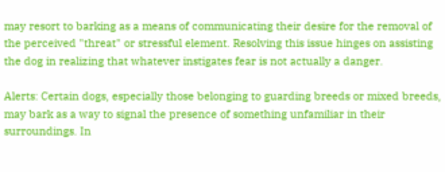may resort to barking as a means of communicating their desire for the removal of the perceived "threat" or stressful element. Resolving this issue hinges on assisting the dog in realizing that whatever instigates fear is not actually a danger.

Alerts: Certain dogs, especially those belonging to guarding breeds or mixed breeds, may bark as a way to signal the presence of something unfamiliar in their surroundings. In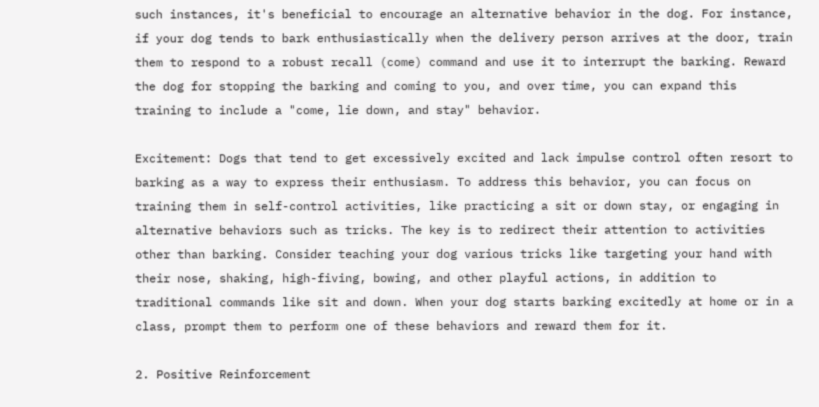such instances, it's beneficial to encourage an alternative behavior in the dog. For instance, if your dog tends to bark enthusiastically when the delivery person arrives at the door, train them to respond to a robust recall (come) command and use it to interrupt the barking. Reward the dog for stopping the barking and coming to you, and over time, you can expand this training to include a "come, lie down, and stay" behavior.

Excitement: Dogs that tend to get excessively excited and lack impulse control often resort to barking as a way to express their enthusiasm. To address this behavior, you can focus on training them in self-control activities, like practicing a sit or down stay, or engaging in alternative behaviors such as tricks. The key is to redirect their attention to activities other than barking. Consider teaching your dog various tricks like targeting your hand with their nose, shaking, high-fiving, bowing, and other playful actions, in addition to traditional commands like sit and down. When your dog starts barking excitedly at home or in a class, prompt them to perform one of these behaviors and reward them for it.

2. Positive Reinforcement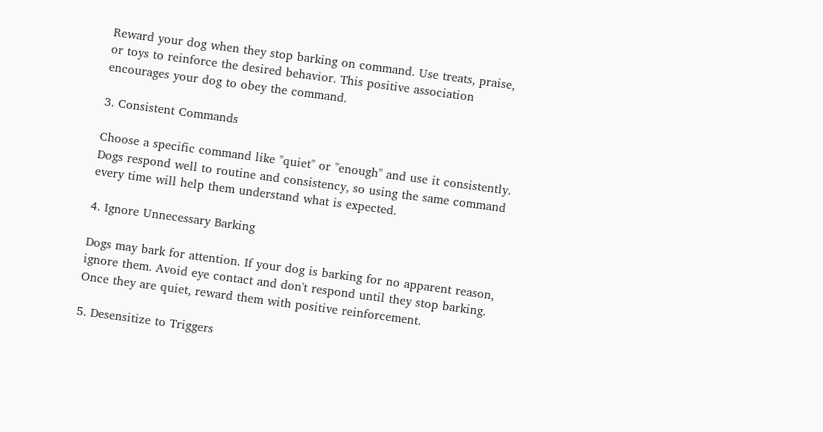Reward your dog when they stop barking on command. Use treats, praise, or toys to reinforce the desired behavior. This positive association encourages your dog to obey the command.

3. Consistent Commands

Choose a specific command like "quiet" or "enough" and use it consistently. Dogs respond well to routine and consistency, so using the same command every time will help them understand what is expected.

4. Ignore Unnecessary Barking

Dogs may bark for attention. If your dog is barking for no apparent reason, ignore them. Avoid eye contact and don't respond until they stop barking. Once they are quiet, reward them with positive reinforcement.

5. Desensitize to Triggers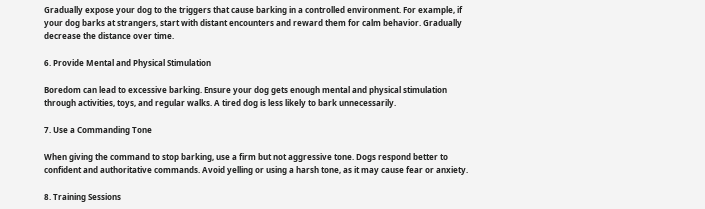Gradually expose your dog to the triggers that cause barking in a controlled environment. For example, if your dog barks at strangers, start with distant encounters and reward them for calm behavior. Gradually decrease the distance over time.

6. Provide Mental and Physical Stimulation

Boredom can lead to excessive barking. Ensure your dog gets enough mental and physical stimulation through activities, toys, and regular walks. A tired dog is less likely to bark unnecessarily.

7. Use a Commanding Tone

When giving the command to stop barking, use a firm but not aggressive tone. Dogs respond better to confident and authoritative commands. Avoid yelling or using a harsh tone, as it may cause fear or anxiety.

8. Training Sessions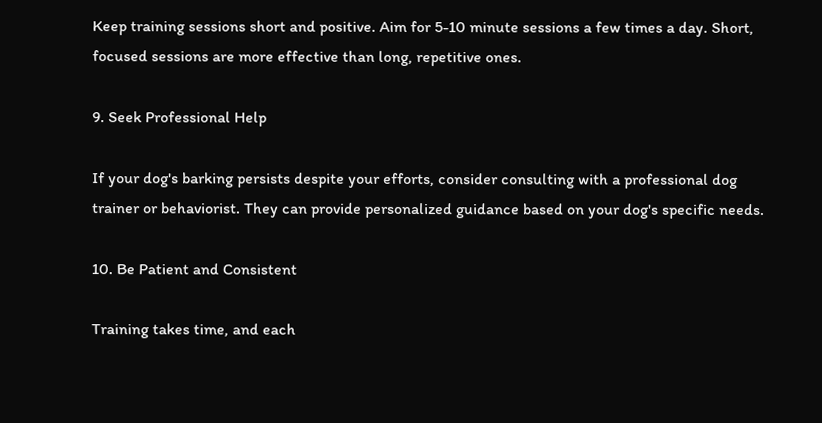Keep training sessions short and positive. Aim for 5-10 minute sessions a few times a day. Short, focused sessions are more effective than long, repetitive ones.

9. Seek Professional Help

If your dog's barking persists despite your efforts, consider consulting with a professional dog trainer or behaviorist. They can provide personalized guidance based on your dog's specific needs.

10. Be Patient and Consistent

Training takes time, and each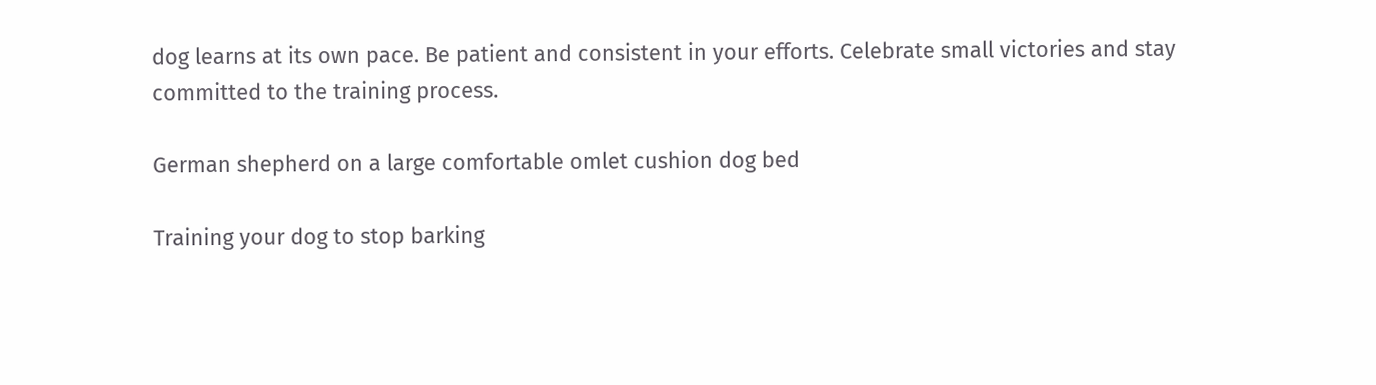dog learns at its own pace. Be patient and consistent in your efforts. Celebrate small victories and stay committed to the training process.

German shepherd on a large comfortable omlet cushion dog bed

Training your dog to stop barking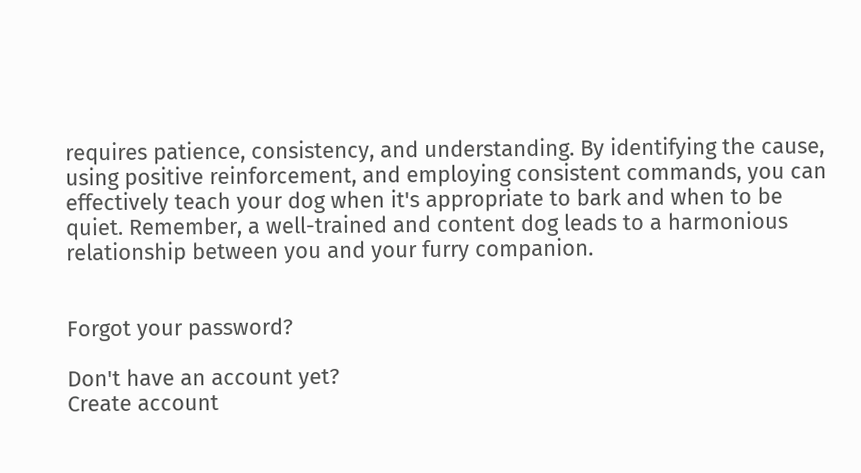requires patience, consistency, and understanding. By identifying the cause, using positive reinforcement, and employing consistent commands, you can effectively teach your dog when it's appropriate to bark and when to be quiet. Remember, a well-trained and content dog leads to a harmonious relationship between you and your furry companion.


Forgot your password?

Don't have an account yet?
Create account